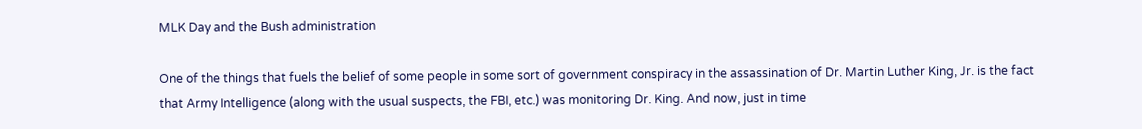MLK Day and the Bush administration

One of the things that fuels the belief of some people in some sort of government conspiracy in the assassination of Dr. Martin Luther King, Jr. is the fact that Army Intelligence (along with the usual suspects, the FBI, etc.) was monitoring Dr. King. And now, just in time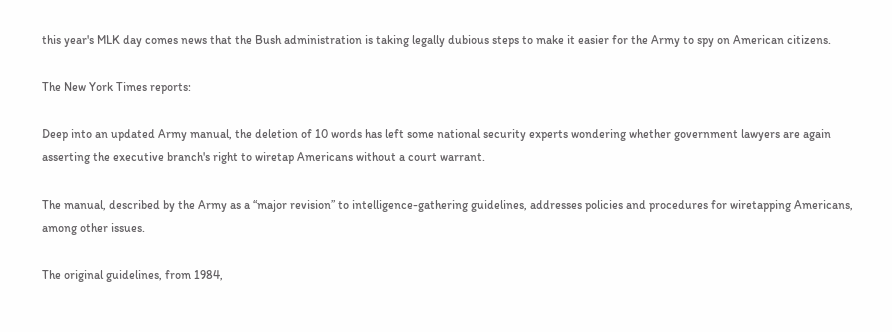this year's MLK day comes news that the Bush administration is taking legally dubious steps to make it easier for the Army to spy on American citizens.

The New York Times reports:

Deep into an updated Army manual, the deletion of 10 words has left some national security experts wondering whether government lawyers are again asserting the executive branch's right to wiretap Americans without a court warrant.

The manual, described by the Army as a “major revision” to intelligence-gathering guidelines, addresses policies and procedures for wiretapping Americans, among other issues.

The original guidelines, from 1984,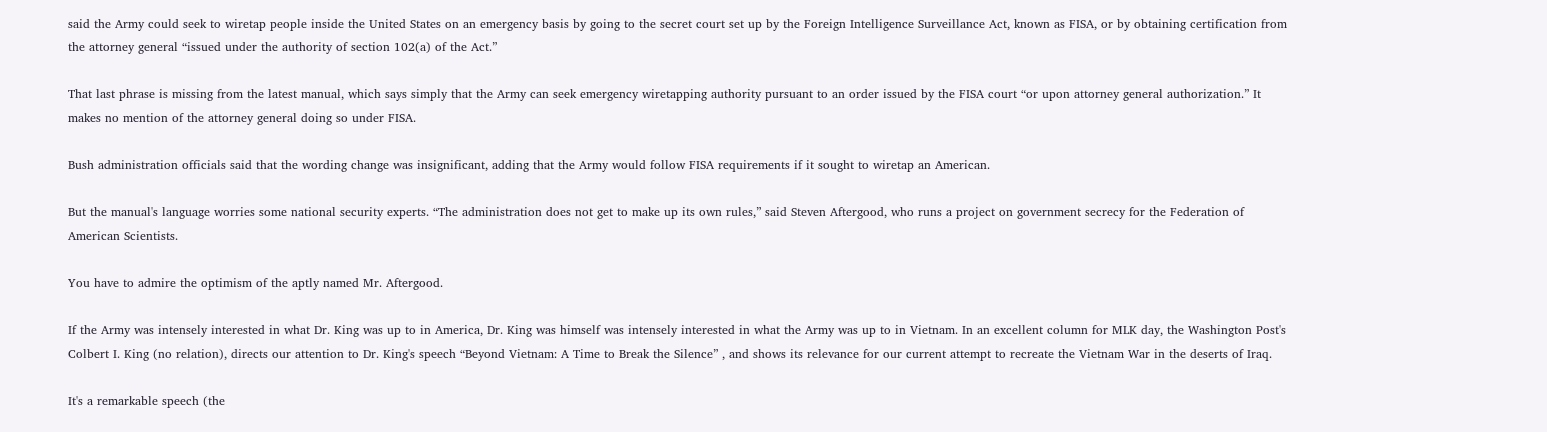said the Army could seek to wiretap people inside the United States on an emergency basis by going to the secret court set up by the Foreign Intelligence Surveillance Act, known as FISA, or by obtaining certification from the attorney general “issued under the authority of section 102(a) of the Act.”

That last phrase is missing from the latest manual, which says simply that the Army can seek emergency wiretapping authority pursuant to an order issued by the FISA court “or upon attorney general authorization.” It makes no mention of the attorney general doing so under FISA.

Bush administration officials said that the wording change was insignificant, adding that the Army would follow FISA requirements if it sought to wiretap an American.

But the manual's language worries some national security experts. “The administration does not get to make up its own rules,” said Steven Aftergood, who runs a project on government secrecy for the Federation of American Scientists.

You have to admire the optimism of the aptly named Mr. Aftergood.

If the Army was intensely interested in what Dr. King was up to in America, Dr. King was himself was intensely interested in what the Army was up to in Vietnam. In an excellent column for MLK day, the Washington Post's Colbert I. King (no relation), directs our attention to Dr. King's speech “Beyond Vietnam: A Time to Break the Silence” , and shows its relevance for our current attempt to recreate the Vietnam War in the deserts of Iraq.

It's a remarkable speech (the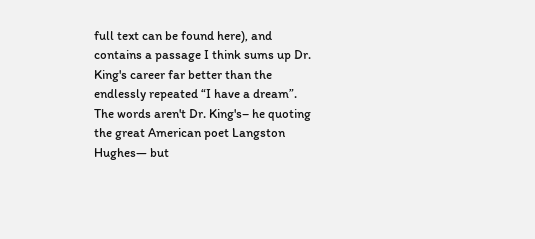full text can be found here), and contains a passage I think sums up Dr. King's career far better than the endlessly repeated “I have a dream”. The words aren't Dr. King's– he quoting the great American poet Langston Hughes— but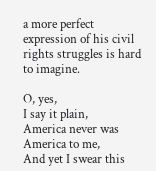a more perfect expression of his civil rights struggles is hard to imagine.

O, yes,
I say it plain,
America never was America to me,
And yet I swear this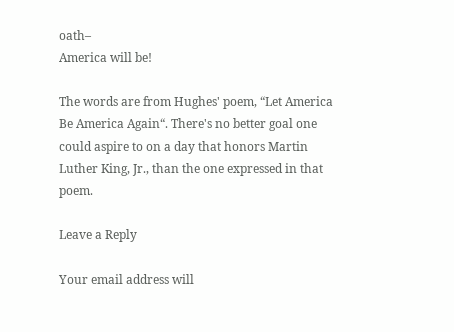oath–
America will be!

The words are from Hughes' poem, “Let America Be America Again“. There's no better goal one could aspire to on a day that honors Martin Luther King, Jr., than the one expressed in that poem.

Leave a Reply

Your email address will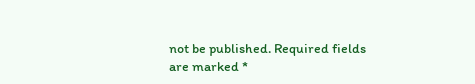not be published. Required fields are marked *